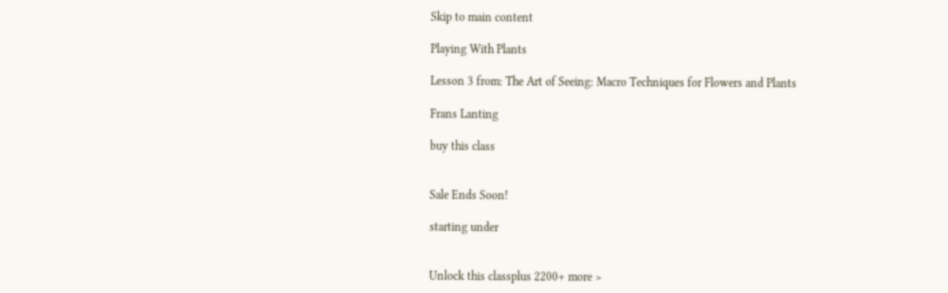Skip to main content

Playing With Plants

Lesson 3 from: The Art of Seeing: Macro Techniques for Flowers and Plants

Frans Lanting

buy this class


Sale Ends Soon!

starting under


Unlock this classplus 2200+ more >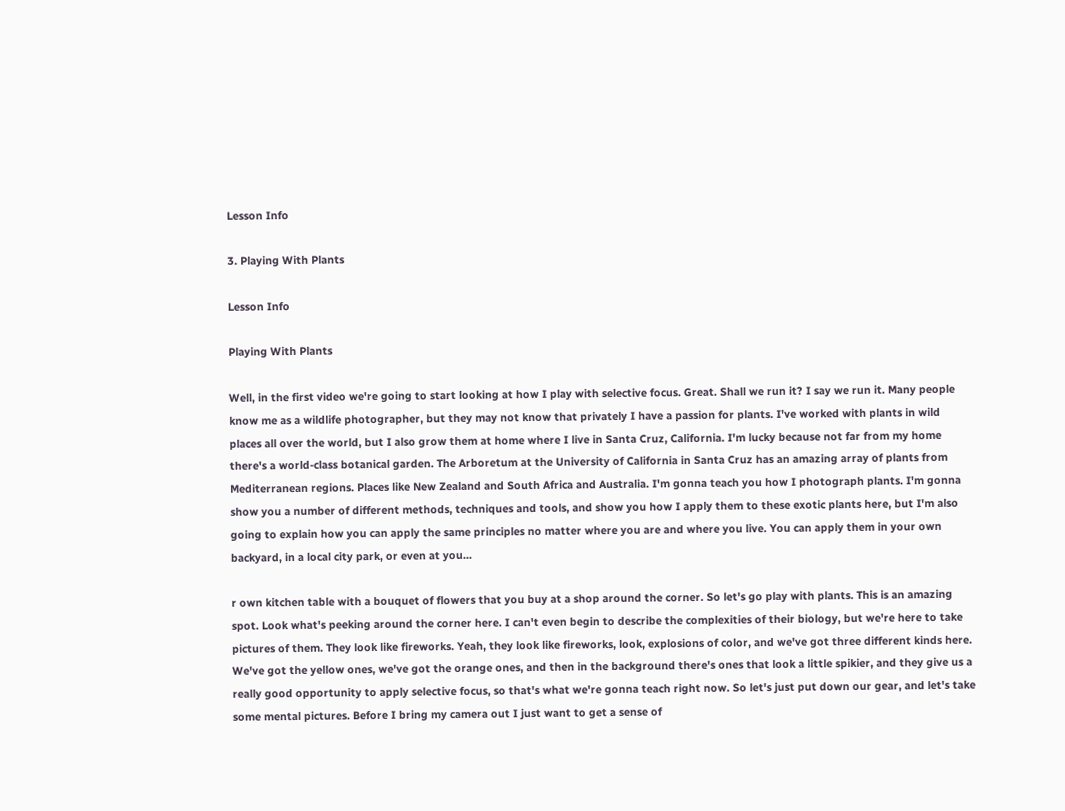Lesson Info

3. Playing With Plants

Lesson Info

Playing With Plants

Well, in the first video we're going to start looking at how I play with selective focus. Great. Shall we run it? I say we run it. Many people know me as a wildlife photographer, but they may not know that privately I have a passion for plants. I've worked with plants in wild places all over the world, but I also grow them at home where I live in Santa Cruz, California. I'm lucky because not far from my home there's a world-class botanical garden. The Arboretum at the University of California in Santa Cruz has an amazing array of plants from Mediterranean regions. Places like New Zealand and South Africa and Australia. I'm gonna teach you how I photograph plants. I'm gonna show you a number of different methods, techniques and tools, and show you how I apply them to these exotic plants here, but I'm also going to explain how you can apply the same principles no matter where you are and where you live. You can apply them in your own backyard, in a local city park, or even at you...

r own kitchen table with a bouquet of flowers that you buy at a shop around the corner. So let's go play with plants. This is an amazing spot. Look what's peeking around the corner here. I can't even begin to describe the complexities of their biology, but we're here to take pictures of them. They look like fireworks. Yeah, they look like fireworks, look, explosions of color, and we've got three different kinds here. We've got the yellow ones, we've got the orange ones, and then in the background there's ones that look a little spikier, and they give us a really good opportunity to apply selective focus, so that's what we're gonna teach right now. So let's just put down our gear, and let's take some mental pictures. Before I bring my camera out I just want to get a sense of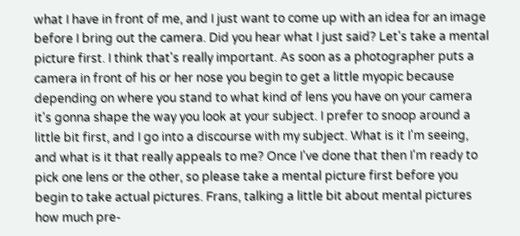what I have in front of me, and I just want to come up with an idea for an image before I bring out the camera. Did you hear what I just said? Let's take a mental picture first. I think that's really important. As soon as a photographer puts a camera in front of his or her nose you begin to get a little myopic because depending on where you stand to what kind of lens you have on your camera it's gonna shape the way you look at your subject. I prefer to snoop around a little bit first, and I go into a discourse with my subject. What is it I'm seeing, and what is it that really appeals to me? Once I've done that then I'm ready to pick one lens or the other, so please take a mental picture first before you begin to take actual pictures. Frans, talking a little bit about mental pictures how much pre-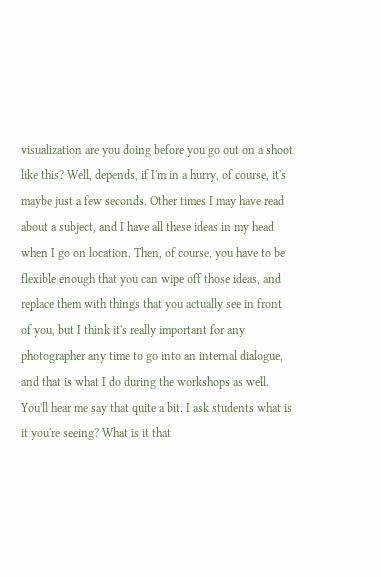visualization are you doing before you go out on a shoot like this? Well, depends, if I'm in a hurry, of course, it's maybe just a few seconds. Other times I may have read about a subject, and I have all these ideas in my head when I go on location. Then, of course, you have to be flexible enough that you can wipe off those ideas, and replace them with things that you actually see in front of you, but I think it's really important for any photographer any time to go into an internal dialogue, and that is what I do during the workshops as well. You'll hear me say that quite a bit. I ask students what is it you're seeing? What is it that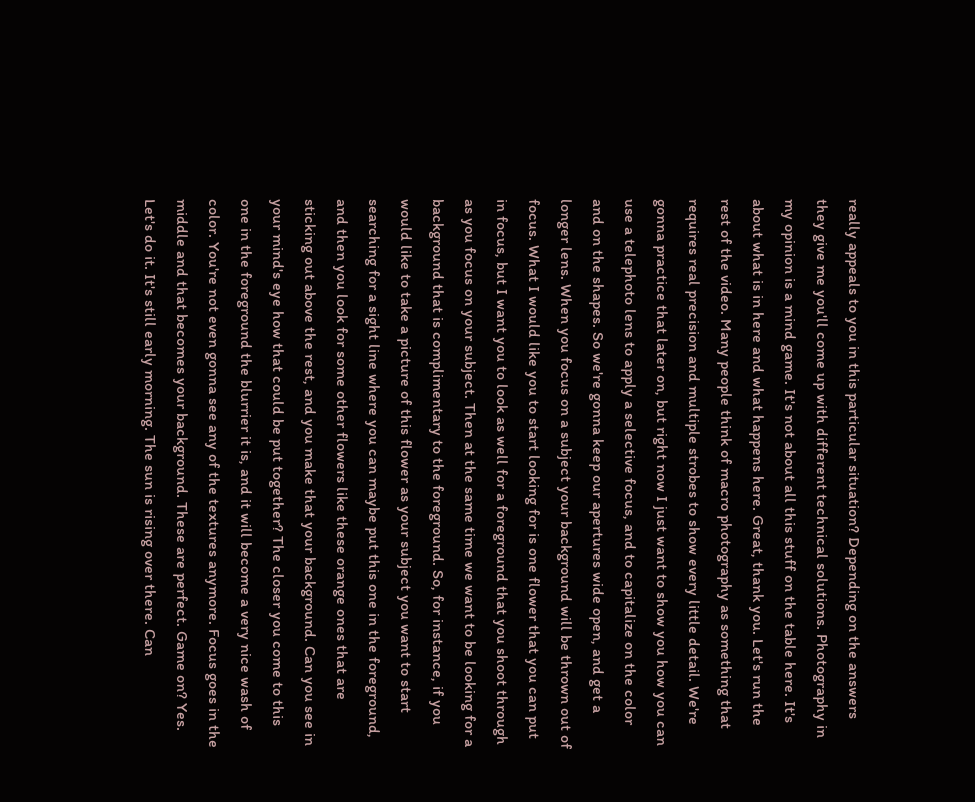really appeals to you in this particular situation? Depending on the answers they give me you'll come up with different technical solutions. Photography in my opinion is a mind game. It's not about all this stuff on the table here. It's about what is in here and what happens here. Great, thank you. Let's run the rest of the video. Many people think of macro photography as something that requires real precision and multiple strobes to show every little detail. We're gonna practice that later on, but right now I just want to show you how you can use a telephoto lens to apply a selective focus, and to capitalize on the color and on the shapes. So we're gonna keep our apertures wide open, and get a longer lens. When you focus on a subject your background will be thrown out of focus. What I would like you to start looking for is one flower that you can put in focus, but I want you to look as well for a foreground that you shoot through as you focus on your subject. Then at the same time we want to be looking for a background that is complimentary to the foreground. So, for instance, if you would like to take a picture of this flower as your subject you want to start searching for a sight line where you can maybe put this one in the foreground, and then you look for some other flowers like these orange ones that are sticking out above the rest, and you make that your background. Can you see in your mind's eye how that could be put together? The closer you come to this one in the foreground the blurrier it is, and it will become a very nice wash of color. You're not even gonna see any of the textures anymore. Focus goes in the middle and that becomes your background. These are perfect. Game on? Yes. Let's do it. It's still early morning. The sun is rising over there. Can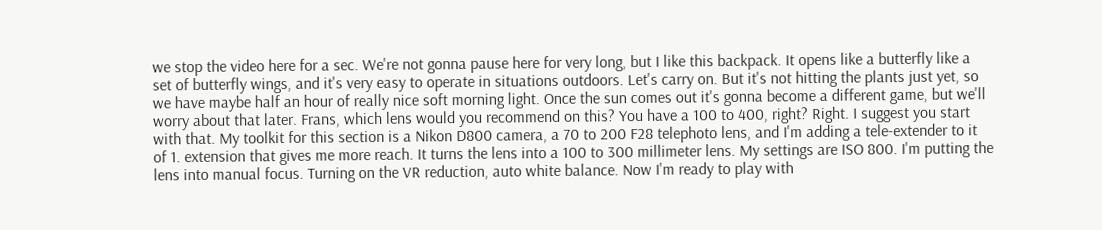we stop the video here for a sec. We're not gonna pause here for very long, but I like this backpack. It opens like a butterfly like a set of butterfly wings, and it's very easy to operate in situations outdoors. Let's carry on. But it's not hitting the plants just yet, so we have maybe half an hour of really nice soft morning light. Once the sun comes out it's gonna become a different game, but we'll worry about that later. Frans, which lens would you recommend on this? You have a 100 to 400, right? Right. I suggest you start with that. My toolkit for this section is a Nikon D800 camera, a 70 to 200 F28 telephoto lens, and I'm adding a tele-extender to it of 1. extension that gives me more reach. It turns the lens into a 100 to 300 millimeter lens. My settings are ISO 800. I'm putting the lens into manual focus. Turning on the VR reduction, auto white balance. Now I'm ready to play with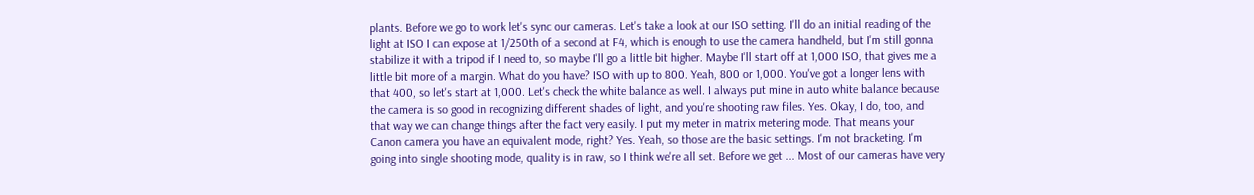plants. Before we go to work let's sync our cameras. Let's take a look at our ISO setting. I'll do an initial reading of the light at ISO I can expose at 1/250th of a second at F4, which is enough to use the camera handheld, but I'm still gonna stabilize it with a tripod if I need to, so maybe I'll go a little bit higher. Maybe I'll start off at 1,000 ISO, that gives me a little bit more of a margin. What do you have? ISO with up to 800. Yeah, 800 or 1,000. You've got a longer lens with that 400, so let's start at 1,000. Let's check the white balance as well. I always put mine in auto white balance because the camera is so good in recognizing different shades of light, and you're shooting raw files. Yes. Okay, I do, too, and that way we can change things after the fact very easily. I put my meter in matrix metering mode. That means your Canon camera you have an equivalent mode, right? Yes. Yeah, so those are the basic settings. I'm not bracketing. I'm going into single shooting mode, quality is in raw, so I think we're all set. Before we get ... Most of our cameras have very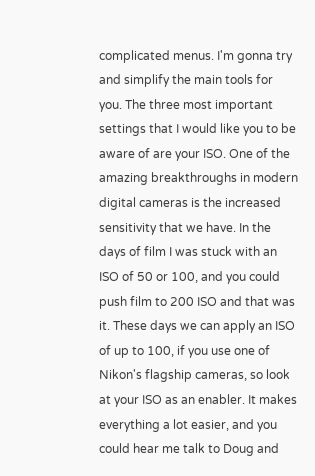complicated menus. I'm gonna try and simplify the main tools for you. The three most important settings that I would like you to be aware of are your ISO. One of the amazing breakthroughs in modern digital cameras is the increased sensitivity that we have. In the days of film I was stuck with an ISO of 50 or 100, and you could push film to 200 ISO and that was it. These days we can apply an ISO of up to 100, if you use one of Nikon's flagship cameras, so look at your ISO as an enabler. It makes everything a lot easier, and you could hear me talk to Doug and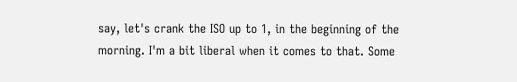say, let's crank the ISO up to 1, in the beginning of the morning. I'm a bit liberal when it comes to that. Some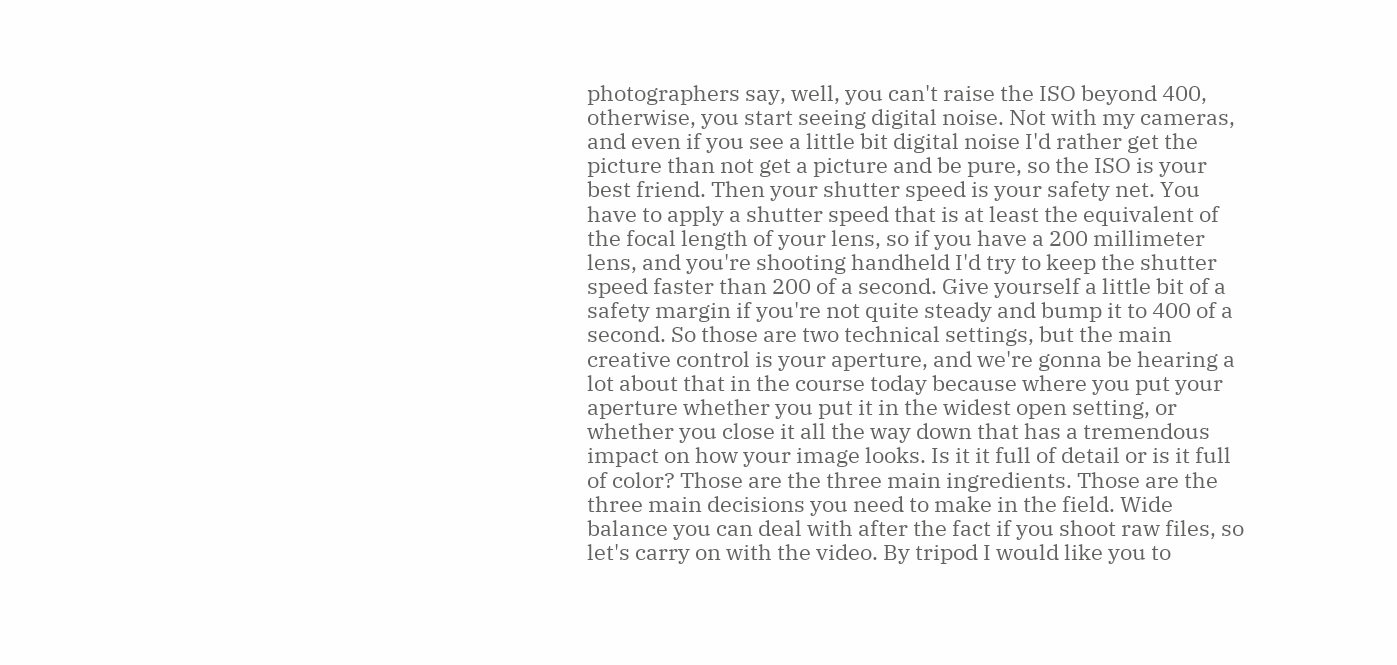photographers say, well, you can't raise the ISO beyond 400, otherwise, you start seeing digital noise. Not with my cameras, and even if you see a little bit digital noise I'd rather get the picture than not get a picture and be pure, so the ISO is your best friend. Then your shutter speed is your safety net. You have to apply a shutter speed that is at least the equivalent of the focal length of your lens, so if you have a 200 millimeter lens, and you're shooting handheld I'd try to keep the shutter speed faster than 200 of a second. Give yourself a little bit of a safety margin if you're not quite steady and bump it to 400 of a second. So those are two technical settings, but the main creative control is your aperture, and we're gonna be hearing a lot about that in the course today because where you put your aperture whether you put it in the widest open setting, or whether you close it all the way down that has a tremendous impact on how your image looks. Is it it full of detail or is it full of color? Those are the three main ingredients. Those are the three main decisions you need to make in the field. Wide balance you can deal with after the fact if you shoot raw files, so let's carry on with the video. By tripod I would like you to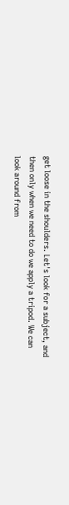get loose in the shoulders. Let's look for a subject, and then only when we need to do we apply a tripod. We can look around from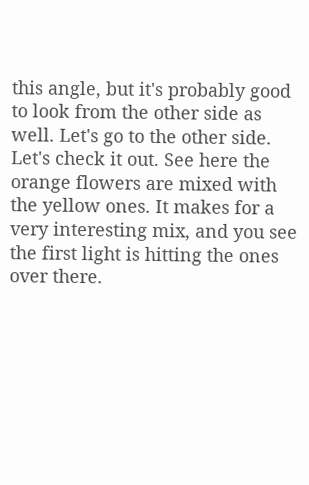this angle, but it's probably good to look from the other side as well. Let's go to the other side. Let's check it out. See here the orange flowers are mixed with the yellow ones. It makes for a very interesting mix, and you see the first light is hitting the ones over there.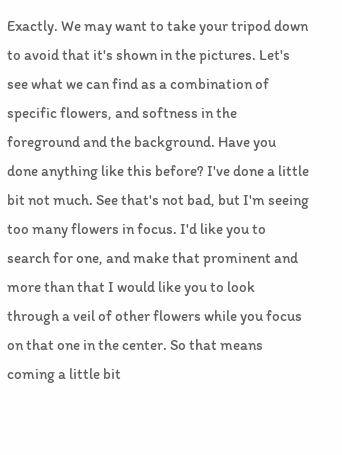Exactly. We may want to take your tripod down to avoid that it's shown in the pictures. Let's see what we can find as a combination of specific flowers, and softness in the foreground and the background. Have you done anything like this before? I've done a little bit not much. See that's not bad, but I'm seeing too many flowers in focus. I'd like you to search for one, and make that prominent and more than that I would like you to look through a veil of other flowers while you focus on that one in the center. So that means coming a little bit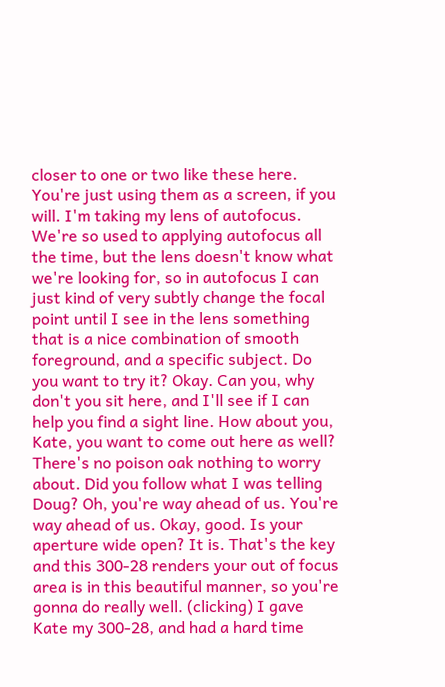closer to one or two like these here. You're just using them as a screen, if you will. I'm taking my lens of autofocus. We're so used to applying autofocus all the time, but the lens doesn't know what we're looking for, so in autofocus I can just kind of very subtly change the focal point until I see in the lens something that is a nice combination of smooth foreground, and a specific subject. Do you want to try it? Okay. Can you, why don't you sit here, and I'll see if I can help you find a sight line. How about you, Kate, you want to come out here as well? There's no poison oak nothing to worry about. Did you follow what I was telling Doug? Oh, you're way ahead of us. You're way ahead of us. Okay, good. Is your aperture wide open? It is. That's the key and this 300-28 renders your out of focus area is in this beautiful manner, so you're gonna do really well. (clicking) I gave Kate my 300-28, and had a hard time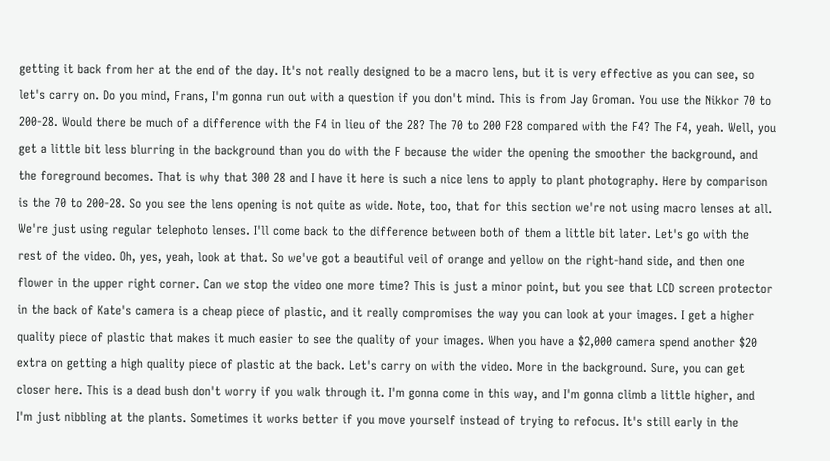getting it back from her at the end of the day. It's not really designed to be a macro lens, but it is very effective as you can see, so let's carry on. Do you mind, Frans, I'm gonna run out with a question if you don't mind. This is from Jay Groman. You use the Nikkor 70 to 200-28. Would there be much of a difference with the F4 in lieu of the 28? The 70 to 200 F28 compared with the F4? The F4, yeah. Well, you get a little bit less blurring in the background than you do with the F because the wider the opening the smoother the background, and the foreground becomes. That is why that 300 28 and I have it here is such a nice lens to apply to plant photography. Here by comparison is the 70 to 200-28. So you see the lens opening is not quite as wide. Note, too, that for this section we're not using macro lenses at all. We're just using regular telephoto lenses. I'll come back to the difference between both of them a little bit later. Let's go with the rest of the video. Oh, yes, yeah, look at that. So we've got a beautiful veil of orange and yellow on the right-hand side, and then one flower in the upper right corner. Can we stop the video one more time? This is just a minor point, but you see that LCD screen protector in the back of Kate's camera is a cheap piece of plastic, and it really compromises the way you can look at your images. I get a higher quality piece of plastic that makes it much easier to see the quality of your images. When you have a $2,000 camera spend another $20 extra on getting a high quality piece of plastic at the back. Let's carry on with the video. More in the background. Sure, you can get closer here. This is a dead bush don't worry if you walk through it. I'm gonna come in this way, and I'm gonna climb a little higher, and I'm just nibbling at the plants. Sometimes it works better if you move yourself instead of trying to refocus. It's still early in the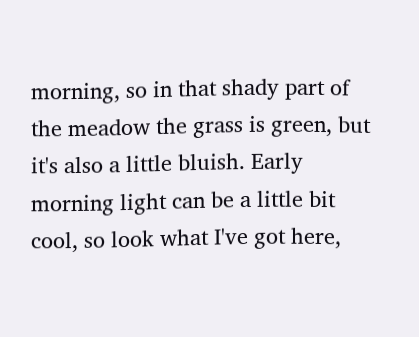morning, so in that shady part of the meadow the grass is green, but it's also a little bluish. Early morning light can be a little bit cool, so look what I've got here,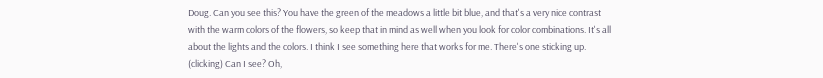Doug. Can you see this? You have the green of the meadows a little bit blue, and that's a very nice contrast with the warm colors of the flowers, so keep that in mind as well when you look for color combinations. It's all about the lights and the colors. I think I see something here that works for me. There's one sticking up. (clicking) Can I see? Oh,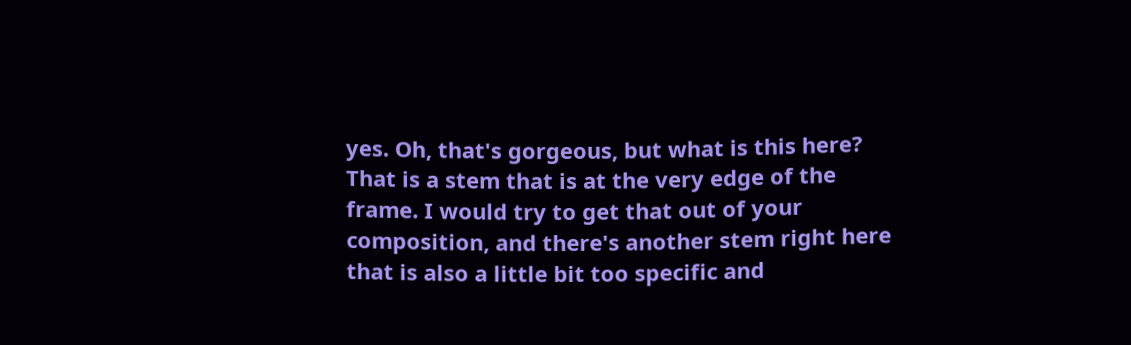yes. Oh, that's gorgeous, but what is this here? That is a stem that is at the very edge of the frame. I would try to get that out of your composition, and there's another stem right here that is also a little bit too specific and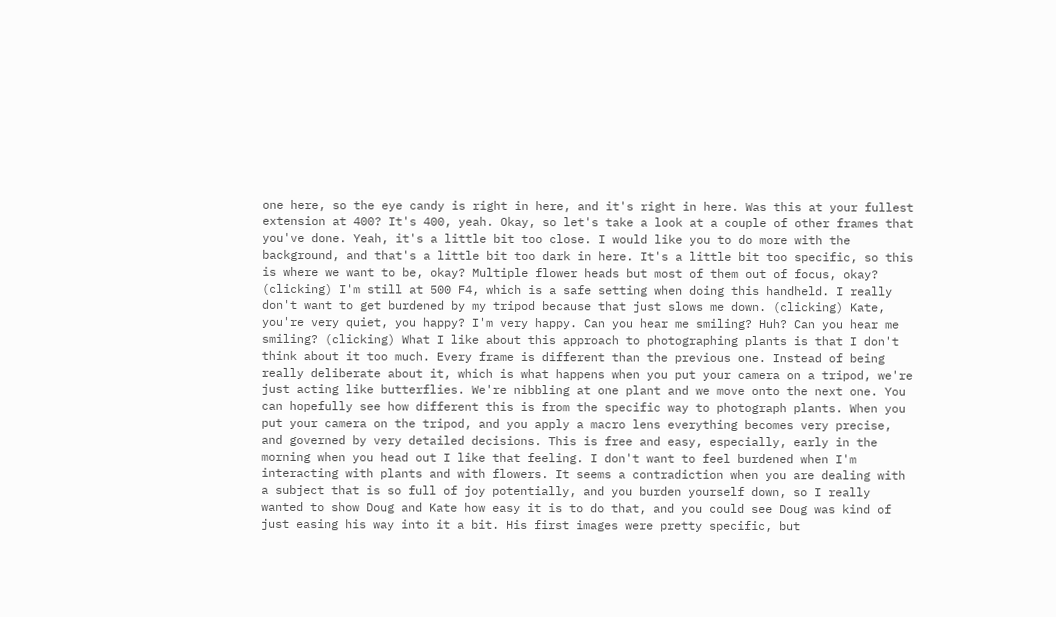one here, so the eye candy is right in here, and it's right in here. Was this at your fullest extension at 400? It's 400, yeah. Okay, so let's take a look at a couple of other frames that you've done. Yeah, it's a little bit too close. I would like you to do more with the background, and that's a little bit too dark in here. It's a little bit too specific, so this is where we want to be, okay? Multiple flower heads but most of them out of focus, okay? (clicking) I'm still at 500 F4, which is a safe setting when doing this handheld. I really don't want to get burdened by my tripod because that just slows me down. (clicking) Kate, you're very quiet, you happy? I'm very happy. Can you hear me smiling? Huh? Can you hear me smiling? (clicking) What I like about this approach to photographing plants is that I don't think about it too much. Every frame is different than the previous one. Instead of being really deliberate about it, which is what happens when you put your camera on a tripod, we're just acting like butterflies. We're nibbling at one plant and we move onto the next one. You can hopefully see how different this is from the specific way to photograph plants. When you put your camera on the tripod, and you apply a macro lens everything becomes very precise, and governed by very detailed decisions. This is free and easy, especially, early in the morning when you head out I like that feeling. I don't want to feel burdened when I'm interacting with plants and with flowers. It seems a contradiction when you are dealing with a subject that is so full of joy potentially, and you burden yourself down, so I really wanted to show Doug and Kate how easy it is to do that, and you could see Doug was kind of just easing his way into it a bit. His first images were pretty specific, but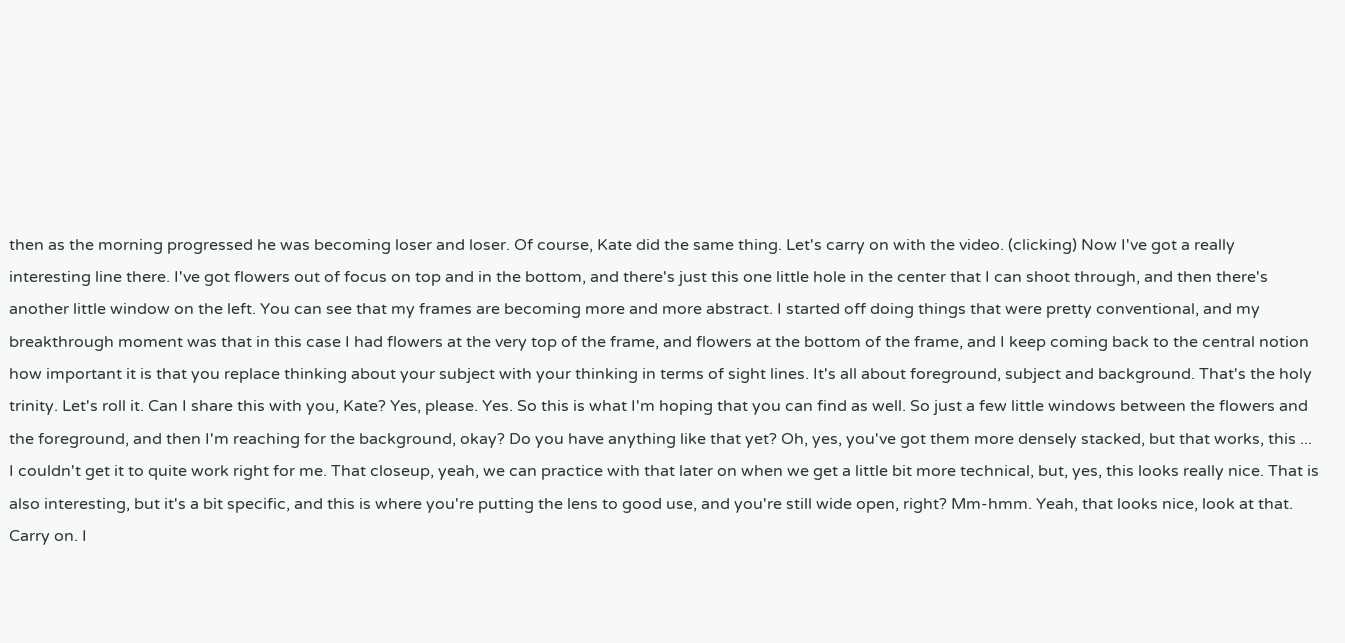then as the morning progressed he was becoming loser and loser. Of course, Kate did the same thing. Let's carry on with the video. (clicking) Now I've got a really interesting line there. I've got flowers out of focus on top and in the bottom, and there's just this one little hole in the center that I can shoot through, and then there's another little window on the left. You can see that my frames are becoming more and more abstract. I started off doing things that were pretty conventional, and my breakthrough moment was that in this case I had flowers at the very top of the frame, and flowers at the bottom of the frame, and I keep coming back to the central notion how important it is that you replace thinking about your subject with your thinking in terms of sight lines. It's all about foreground, subject and background. That's the holy trinity. Let's roll it. Can I share this with you, Kate? Yes, please. Yes. So this is what I'm hoping that you can find as well. So just a few little windows between the flowers and the foreground, and then I'm reaching for the background, okay? Do you have anything like that yet? Oh, yes, you've got them more densely stacked, but that works, this ... I couldn't get it to quite work right for me. That closeup, yeah, we can practice with that later on when we get a little bit more technical, but, yes, this looks really nice. That is also interesting, but it's a bit specific, and this is where you're putting the lens to good use, and you're still wide open, right? Mm-hmm. Yeah, that looks nice, look at that. Carry on. I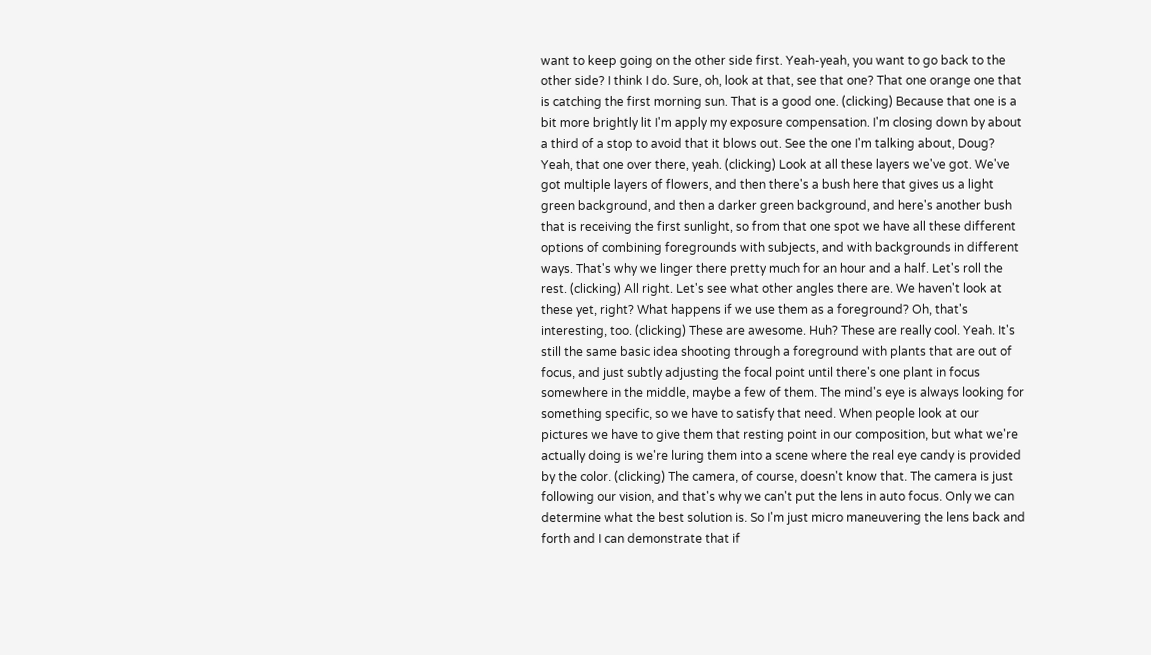want to keep going on the other side first. Yeah-yeah, you want to go back to the other side? I think I do. Sure, oh, look at that, see that one? That one orange one that is catching the first morning sun. That is a good one. (clicking) Because that one is a bit more brightly lit I'm apply my exposure compensation. I'm closing down by about a third of a stop to avoid that it blows out. See the one I'm talking about, Doug? Yeah, that one over there, yeah. (clicking) Look at all these layers we've got. We've got multiple layers of flowers, and then there's a bush here that gives us a light green background, and then a darker green background, and here's another bush that is receiving the first sunlight, so from that one spot we have all these different options of combining foregrounds with subjects, and with backgrounds in different ways. That's why we linger there pretty much for an hour and a half. Let's roll the rest. (clicking) All right. Let's see what other angles there are. We haven't look at these yet, right? What happens if we use them as a foreground? Oh, that's interesting, too. (clicking) These are awesome. Huh? These are really cool. Yeah. It's still the same basic idea shooting through a foreground with plants that are out of focus, and just subtly adjusting the focal point until there's one plant in focus somewhere in the middle, maybe a few of them. The mind's eye is always looking for something specific, so we have to satisfy that need. When people look at our pictures we have to give them that resting point in our composition, but what we're actually doing is we're luring them into a scene where the real eye candy is provided by the color. (clicking) The camera, of course, doesn't know that. The camera is just following our vision, and that's why we can't put the lens in auto focus. Only we can determine what the best solution is. So I'm just micro maneuvering the lens back and forth and I can demonstrate that if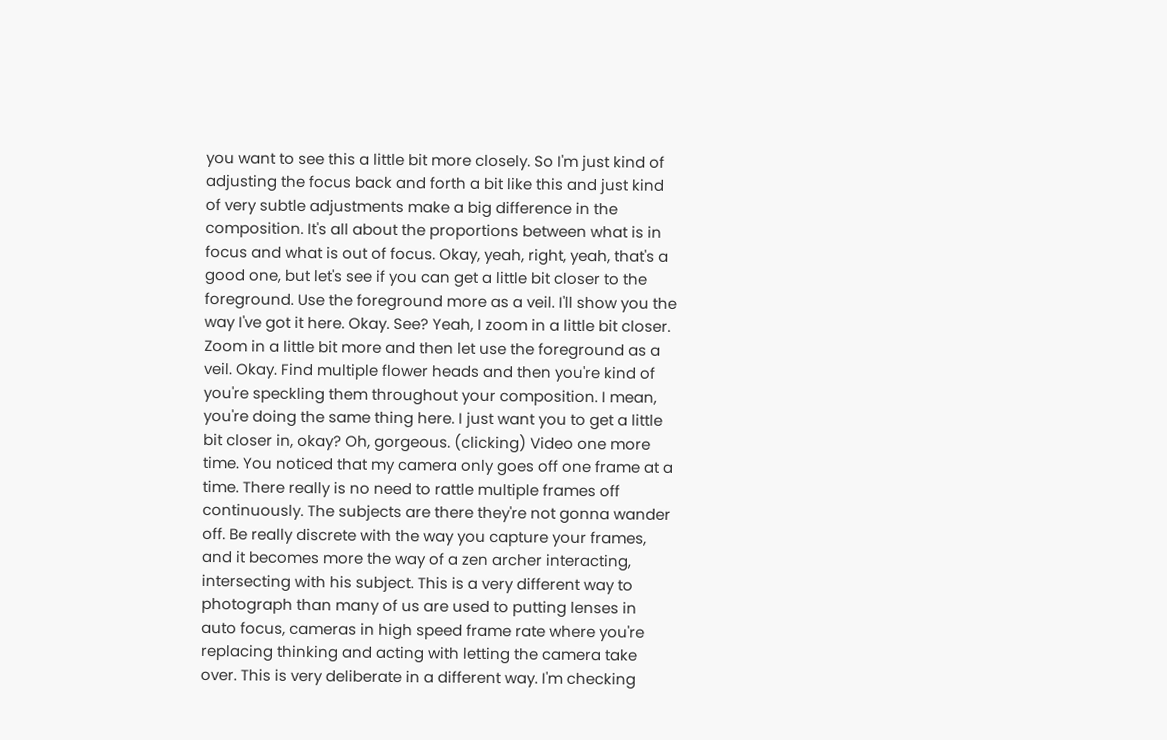you want to see this a little bit more closely. So I'm just kind of adjusting the focus back and forth a bit like this and just kind of very subtle adjustments make a big difference in the composition. It's all about the proportions between what is in focus and what is out of focus. Okay, yeah, right, yeah, that's a good one, but let's see if you can get a little bit closer to the foreground. Use the foreground more as a veil. I'll show you the way I've got it here. Okay. See? Yeah, I zoom in a little bit closer. Zoom in a little bit more and then let use the foreground as a veil. Okay. Find multiple flower heads and then you're kind of you're speckling them throughout your composition. I mean, you're doing the same thing here. I just want you to get a little bit closer in, okay? Oh, gorgeous. (clicking) Video one more time. You noticed that my camera only goes off one frame at a time. There really is no need to rattle multiple frames off continuously. The subjects are there they're not gonna wander off. Be really discrete with the way you capture your frames, and it becomes more the way of a zen archer interacting, intersecting with his subject. This is a very different way to photograph than many of us are used to putting lenses in auto focus, cameras in high speed frame rate where you're replacing thinking and acting with letting the camera take over. This is very deliberate in a different way. I'm checking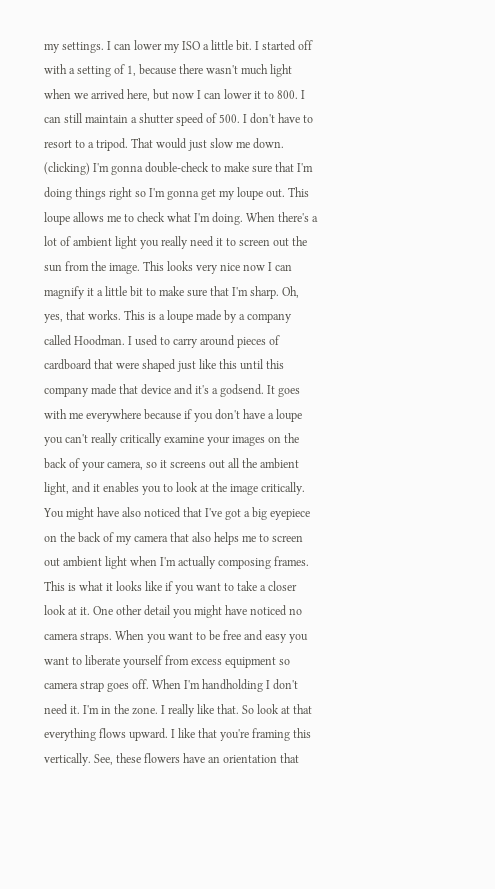my settings. I can lower my ISO a little bit. I started off with a setting of 1, because there wasn't much light when we arrived here, but now I can lower it to 800. I can still maintain a shutter speed of 500. I don't have to resort to a tripod. That would just slow me down. (clicking) I'm gonna double-check to make sure that I'm doing things right so I'm gonna get my loupe out. This loupe allows me to check what I'm doing. When there's a lot of ambient light you really need it to screen out the sun from the image. This looks very nice now I can magnify it a little bit to make sure that I'm sharp. Oh, yes, that works. This is a loupe made by a company called Hoodman. I used to carry around pieces of cardboard that were shaped just like this until this company made that device and it's a godsend. It goes with me everywhere because if you don't have a loupe you can't really critically examine your images on the back of your camera, so it screens out all the ambient light, and it enables you to look at the image critically. You might have also noticed that I've got a big eyepiece on the back of my camera that also helps me to screen out ambient light when I'm actually composing frames. This is what it looks like if you want to take a closer look at it. One other detail you might have noticed no camera straps. When you want to be free and easy you want to liberate yourself from excess equipment so camera strap goes off. When I'm handholding I don't need it. I'm in the zone. I really like that. So look at that everything flows upward. I like that you're framing this vertically. See, these flowers have an orientation that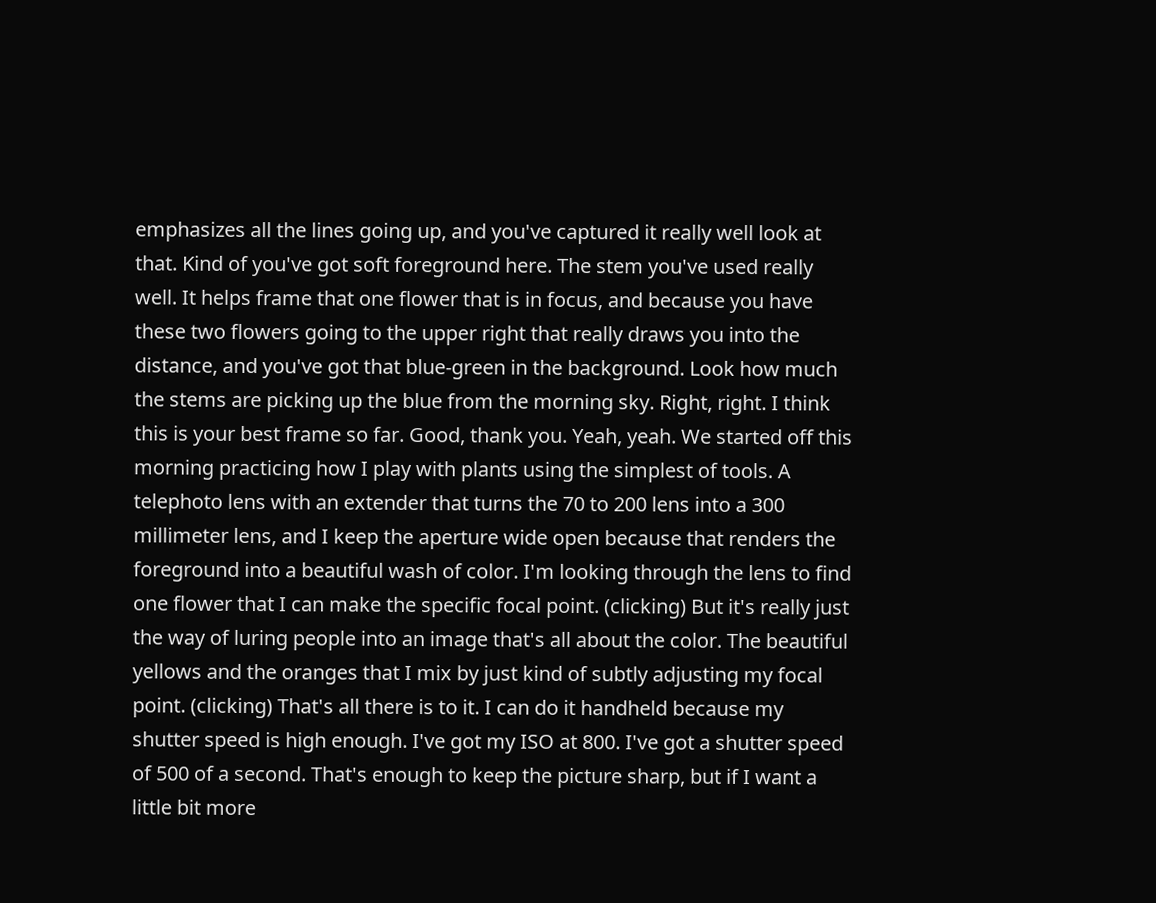emphasizes all the lines going up, and you've captured it really well look at that. Kind of you've got soft foreground here. The stem you've used really well. It helps frame that one flower that is in focus, and because you have these two flowers going to the upper right that really draws you into the distance, and you've got that blue-green in the background. Look how much the stems are picking up the blue from the morning sky. Right, right. I think this is your best frame so far. Good, thank you. Yeah, yeah. We started off this morning practicing how I play with plants using the simplest of tools. A telephoto lens with an extender that turns the 70 to 200 lens into a 300 millimeter lens, and I keep the aperture wide open because that renders the foreground into a beautiful wash of color. I'm looking through the lens to find one flower that I can make the specific focal point. (clicking) But it's really just the way of luring people into an image that's all about the color. The beautiful yellows and the oranges that I mix by just kind of subtly adjusting my focal point. (clicking) That's all there is to it. I can do it handheld because my shutter speed is high enough. I've got my ISO at 800. I've got a shutter speed of 500 of a second. That's enough to keep the picture sharp, but if I want a little bit more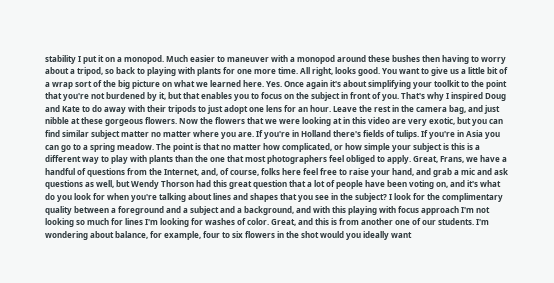stability I put it on a monopod. Much easier to maneuver with a monopod around these bushes then having to worry about a tripod, so back to playing with plants for one more time. All right, looks good. You want to give us a little bit of a wrap sort of the big picture on what we learned here. Yes. Once again it's about simplifying your toolkit to the point that you're not burdened by it, but that enables you to focus on the subject in front of you. That's why I inspired Doug and Kate to do away with their tripods to just adopt one lens for an hour. Leave the rest in the camera bag, and just nibble at these gorgeous flowers. Now the flowers that we were looking at in this video are very exotic, but you can find similar subject matter no matter where you are. If you're in Holland there's fields of tulips. If you're in Asia you can go to a spring meadow. The point is that no matter how complicated, or how simple your subject is this is a different way to play with plants than the one that most photographers feel obliged to apply. Great, Frans, we have a handful of questions from the Internet, and, of course, folks here feel free to raise your hand, and grab a mic and ask questions as well, but Wendy Thorson had this great question that a lot of people have been voting on, and it's what do you look for when you're talking about lines and shapes that you see in the subject? I look for the complimentary quality between a foreground and a subject and a background, and with this playing with focus approach I'm not looking so much for lines I'm looking for washes of color. Great, and this is from another one of our students. I'm wondering about balance, for example, four to six flowers in the shot would you ideally want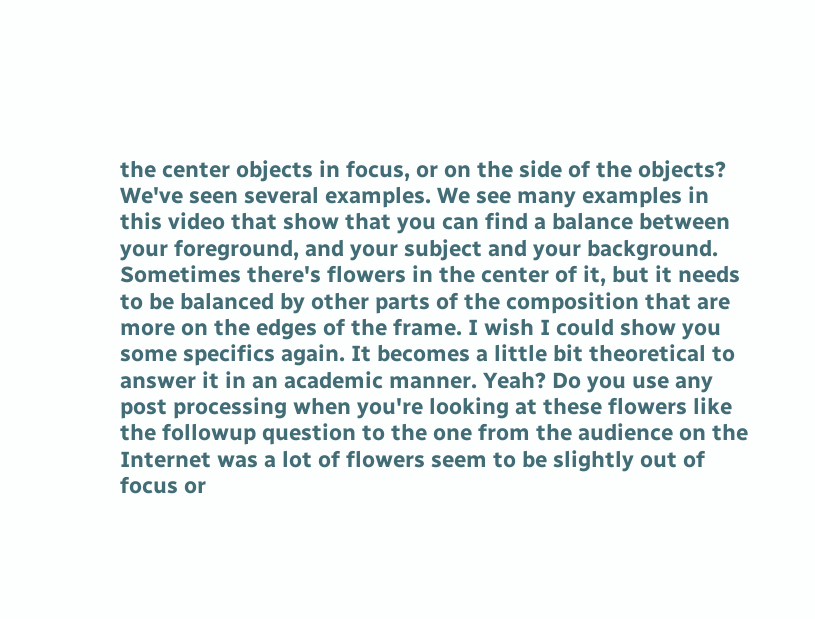the center objects in focus, or on the side of the objects? We've seen several examples. We see many examples in this video that show that you can find a balance between your foreground, and your subject and your background. Sometimes there's flowers in the center of it, but it needs to be balanced by other parts of the composition that are more on the edges of the frame. I wish I could show you some specifics again. It becomes a little bit theoretical to answer it in an academic manner. Yeah? Do you use any post processing when you're looking at these flowers like the followup question to the one from the audience on the Internet was a lot of flowers seem to be slightly out of focus or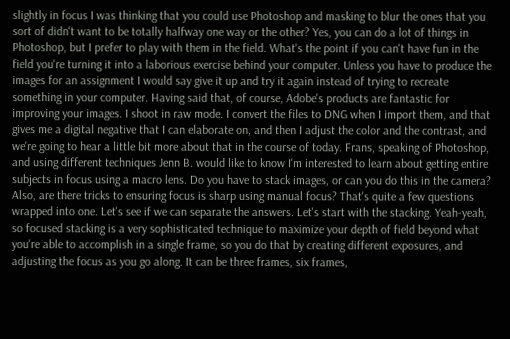slightly in focus I was thinking that you could use Photoshop and masking to blur the ones that you sort of didn't want to be totally halfway one way or the other? Yes, you can do a lot of things in Photoshop, but I prefer to play with them in the field. What's the point if you can't have fun in the field you're turning it into a laborious exercise behind your computer. Unless you have to produce the images for an assignment I would say give it up and try it again instead of trying to recreate something in your computer. Having said that, of course, Adobe's products are fantastic for improving your images. I shoot in raw mode. I convert the files to DNG when I import them, and that gives me a digital negative that I can elaborate on, and then I adjust the color and the contrast, and we're going to hear a little bit more about that in the course of today. Frans, speaking of Photoshop, and using different techniques Jenn B. would like to know I'm interested to learn about getting entire subjects in focus using a macro lens. Do you have to stack images, or can you do this in the camera? Also, are there tricks to ensuring focus is sharp using manual focus? That's quite a few questions wrapped into one. Let's see if we can separate the answers. Let's start with the stacking. Yeah-yeah, so focused stacking is a very sophisticated technique to maximize your depth of field beyond what you're able to accomplish in a single frame, so you do that by creating different exposures, and adjusting the focus as you go along. It can be three frames, six frames,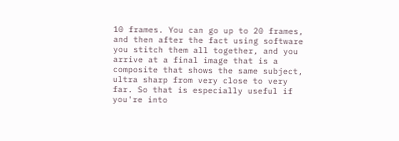10 frames. You can go up to 20 frames, and then after the fact using software you stitch them all together, and you arrive at a final image that is a composite that shows the same subject, ultra sharp from very close to very far. So that is especially useful if you're into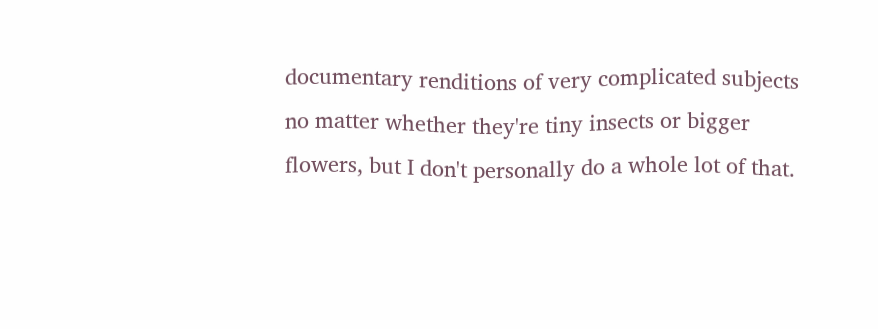documentary renditions of very complicated subjects no matter whether they're tiny insects or bigger flowers, but I don't personally do a whole lot of that.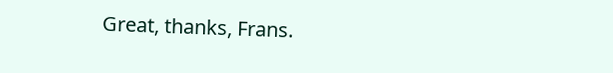Great, thanks, Frans.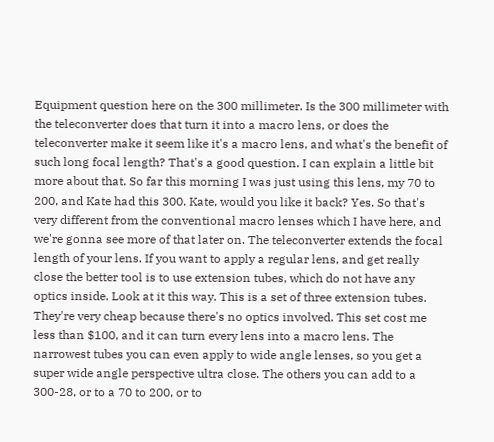Equipment question here on the 300 millimeter. Is the 300 millimeter with the teleconverter does that turn it into a macro lens, or does the teleconverter make it seem like it's a macro lens, and what's the benefit of such long focal length? That's a good question. I can explain a little bit more about that. So far this morning I was just using this lens, my 70 to 200, and Kate had this 300. Kate, would you like it back? Yes. So that's very different from the conventional macro lenses which I have here, and we're gonna see more of that later on. The teleconverter extends the focal length of your lens. If you want to apply a regular lens, and get really close the better tool is to use extension tubes, which do not have any optics inside. Look at it this way. This is a set of three extension tubes. They're very cheap because there's no optics involved. This set cost me less than $100, and it can turn every lens into a macro lens. The narrowest tubes you can even apply to wide angle lenses, so you get a super wide angle perspective ultra close. The others you can add to a 300-28, or to a 70 to 200, or to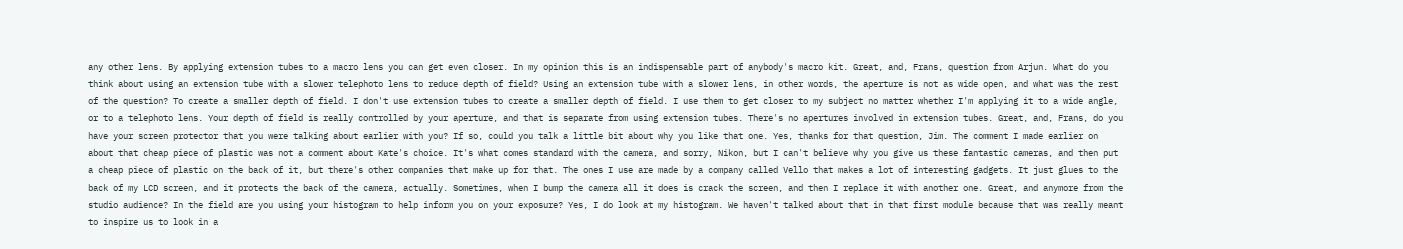any other lens. By applying extension tubes to a macro lens you can get even closer. In my opinion this is an indispensable part of anybody's macro kit. Great, and, Frans, question from Arjun. What do you think about using an extension tube with a slower telephoto lens to reduce depth of field? Using an extension tube with a slower lens, in other words, the aperture is not as wide open, and what was the rest of the question? To create a smaller depth of field. I don't use extension tubes to create a smaller depth of field. I use them to get closer to my subject no matter whether I'm applying it to a wide angle, or to a telephoto lens. Your depth of field is really controlled by your aperture, and that is separate from using extension tubes. There's no apertures involved in extension tubes. Great, and, Frans, do you have your screen protector that you were talking about earlier with you? If so, could you talk a little bit about why you like that one. Yes, thanks for that question, Jim. The comment I made earlier on about that cheap piece of plastic was not a comment about Kate's choice. It's what comes standard with the camera, and sorry, Nikon, but I can't believe why you give us these fantastic cameras, and then put a cheap piece of plastic on the back of it, but there's other companies that make up for that. The ones I use are made by a company called Vello that makes a lot of interesting gadgets. It just glues to the back of my LCD screen, and it protects the back of the camera, actually. Sometimes, when I bump the camera all it does is crack the screen, and then I replace it with another one. Great, and anymore from the studio audience? In the field are you using your histogram to help inform you on your exposure? Yes, I do look at my histogram. We haven't talked about that in that first module because that was really meant to inspire us to look in a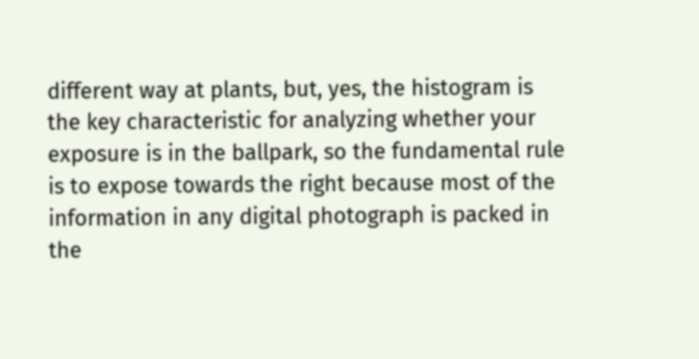different way at plants, but, yes, the histogram is the key characteristic for analyzing whether your exposure is in the ballpark, so the fundamental rule is to expose towards the right because most of the information in any digital photograph is packed in the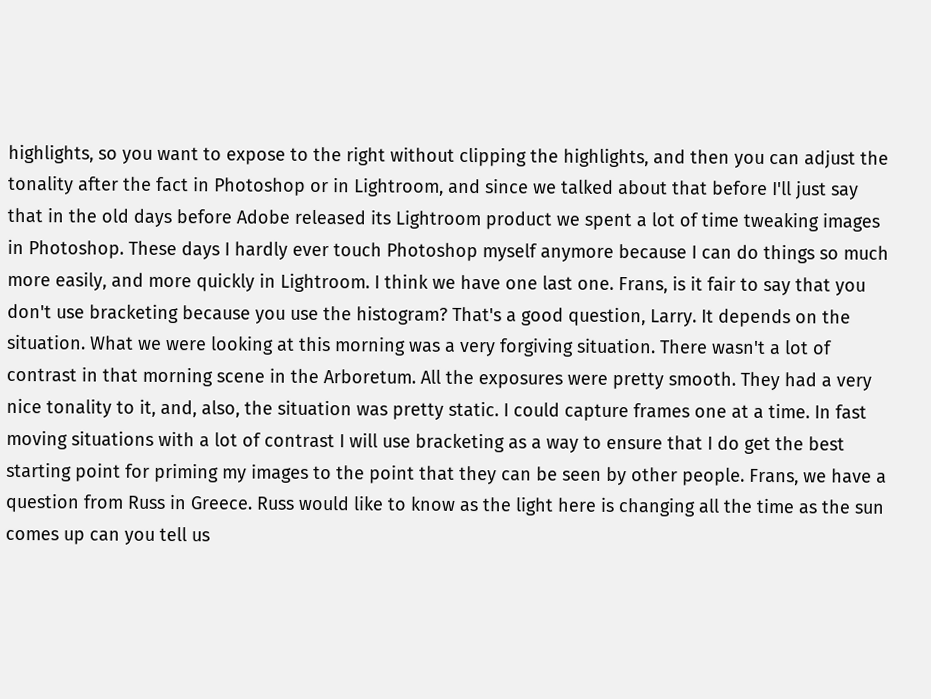highlights, so you want to expose to the right without clipping the highlights, and then you can adjust the tonality after the fact in Photoshop or in Lightroom, and since we talked about that before I'll just say that in the old days before Adobe released its Lightroom product we spent a lot of time tweaking images in Photoshop. These days I hardly ever touch Photoshop myself anymore because I can do things so much more easily, and more quickly in Lightroom. I think we have one last one. Frans, is it fair to say that you don't use bracketing because you use the histogram? That's a good question, Larry. It depends on the situation. What we were looking at this morning was a very forgiving situation. There wasn't a lot of contrast in that morning scene in the Arboretum. All the exposures were pretty smooth. They had a very nice tonality to it, and, also, the situation was pretty static. I could capture frames one at a time. In fast moving situations with a lot of contrast I will use bracketing as a way to ensure that I do get the best starting point for priming my images to the point that they can be seen by other people. Frans, we have a question from Russ in Greece. Russ would like to know as the light here is changing all the time as the sun comes up can you tell us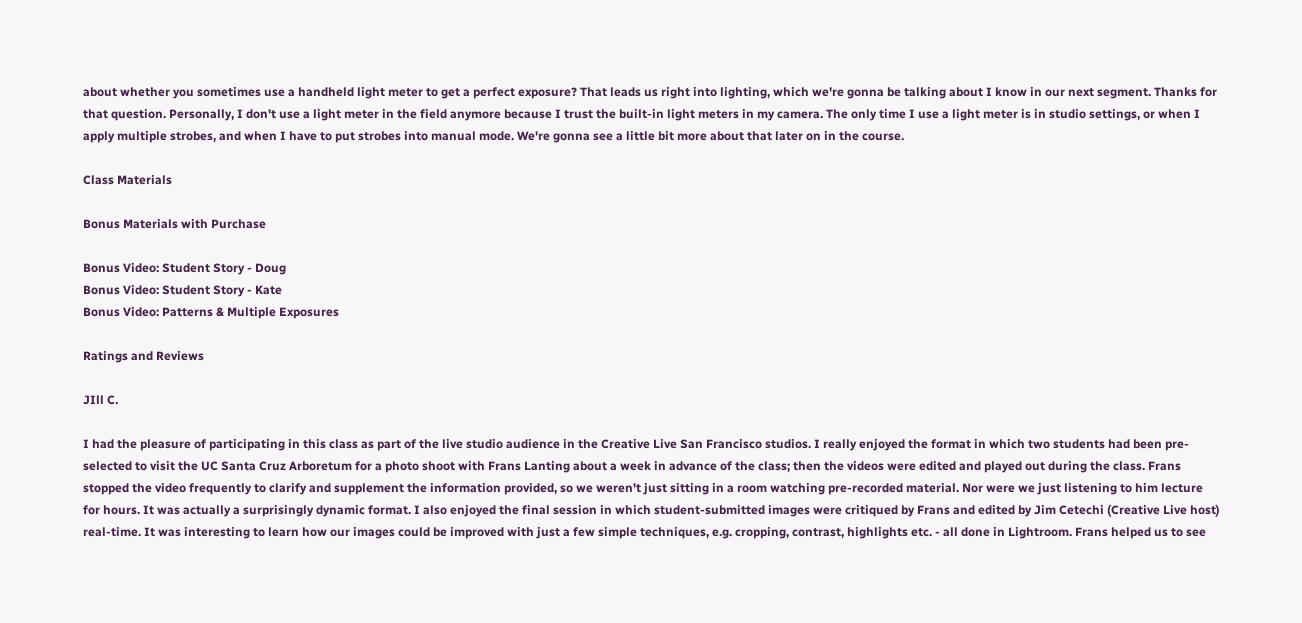about whether you sometimes use a handheld light meter to get a perfect exposure? That leads us right into lighting, which we're gonna be talking about I know in our next segment. Thanks for that question. Personally, I don't use a light meter in the field anymore because I trust the built-in light meters in my camera. The only time I use a light meter is in studio settings, or when I apply multiple strobes, and when I have to put strobes into manual mode. We're gonna see a little bit more about that later on in the course.

Class Materials

Bonus Materials with Purchase

Bonus Video: Student Story - Doug
Bonus Video: Student Story - Kate
Bonus Video: Patterns & Multiple Exposures

Ratings and Reviews

JIll C.

I had the pleasure of participating in this class as part of the live studio audience in the Creative Live San Francisco studios. I really enjoyed the format in which two students had been pre-selected to visit the UC Santa Cruz Arboretum for a photo shoot with Frans Lanting about a week in advance of the class; then the videos were edited and played out during the class. Frans stopped the video frequently to clarify and supplement the information provided, so we weren't just sitting in a room watching pre-recorded material. Nor were we just listening to him lecture for hours. It was actually a surprisingly dynamic format. I also enjoyed the final session in which student-submitted images were critiqued by Frans and edited by Jim Cetechi (Creative Live host) real-time. It was interesting to learn how our images could be improved with just a few simple techniques, e.g. cropping, contrast, highlights etc. - all done in Lightroom. Frans helped us to see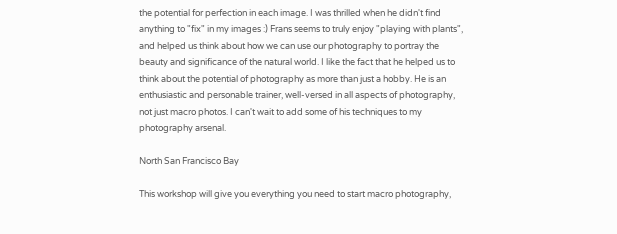the potential for perfection in each image. I was thrilled when he didn't find anything to "fix" in my images :) Frans seems to truly enjoy "playing with plants", and helped us think about how we can use our photography to portray the beauty and significance of the natural world. I like the fact that he helped us to think about the potential of photography as more than just a hobby. He is an enthusiastic and personable trainer, well-versed in all aspects of photography, not just macro photos. I can't wait to add some of his techniques to my photography arsenal.

North San Francisco Bay

This workshop will give you everything you need to start macro photography,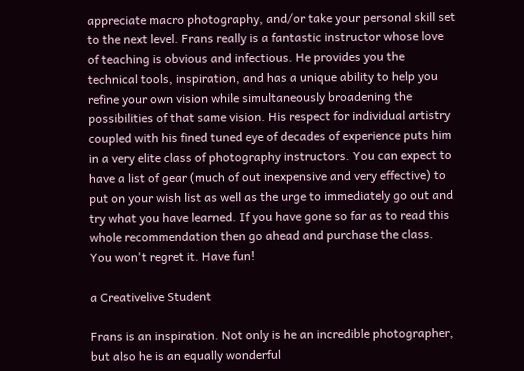appreciate macro photography, and/or take your personal skill set to the next level. Frans really is a fantastic instructor whose love of teaching is obvious and infectious. He provides you the technical tools, inspiration, and has a unique ability to help you refine your own vision while simultaneously broadening the possibilities of that same vision. His respect for individual artistry coupled with his fined tuned eye of decades of experience puts him in a very elite class of photography instructors. You can expect to have a list of gear (much of out inexpensive and very effective) to put on your wish list as well as the urge to immediately go out and try what you have learned. If you have gone so far as to read this whole recommendation then go ahead and purchase the class. You won't regret it. Have fun!

a Creativelive Student

Frans is an inspiration. Not only is he an incredible photographer, but also he is an equally wonderful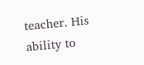teacher. His ability to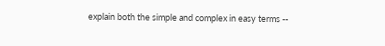explain both the simple and complex in easy terms --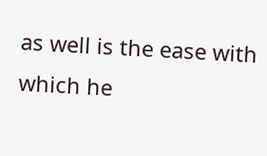as well is the ease with which he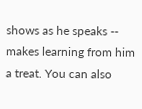shows as he speaks -- makes learning from him a treat. You can also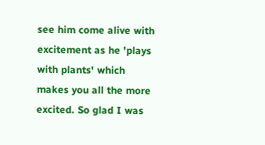see him come alive with excitement as he 'plays with plants' which makes you all the more excited. So glad I was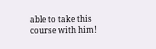able to take this course with him!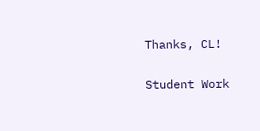Thanks, CL!

Student Work